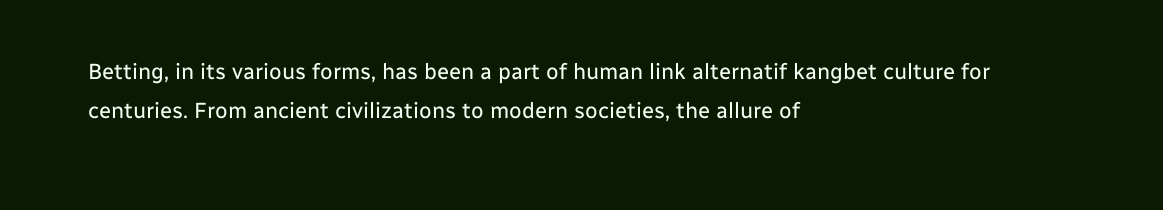Betting, in its various forms, has been a part of human link alternatif kangbet culture for centuries. From ancient civilizations to modern societies, the allure of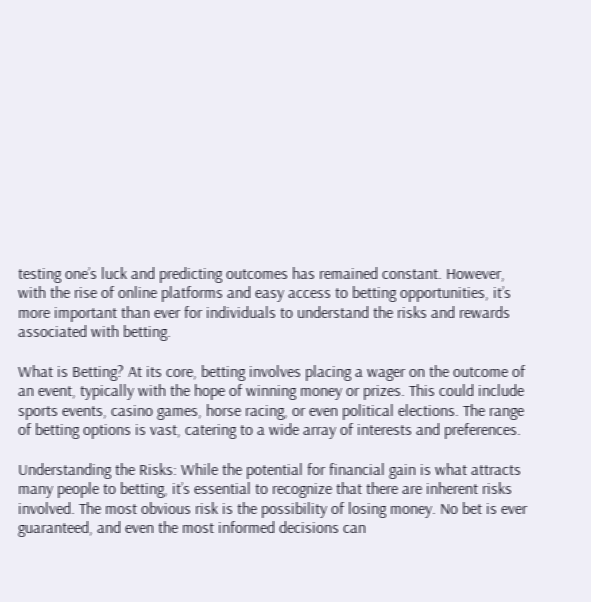testing one’s luck and predicting outcomes has remained constant. However, with the rise of online platforms and easy access to betting opportunities, it’s more important than ever for individuals to understand the risks and rewards associated with betting.

What is Betting? At its core, betting involves placing a wager on the outcome of an event, typically with the hope of winning money or prizes. This could include sports events, casino games, horse racing, or even political elections. The range of betting options is vast, catering to a wide array of interests and preferences.

Understanding the Risks: While the potential for financial gain is what attracts many people to betting, it’s essential to recognize that there are inherent risks involved. The most obvious risk is the possibility of losing money. No bet is ever guaranteed, and even the most informed decisions can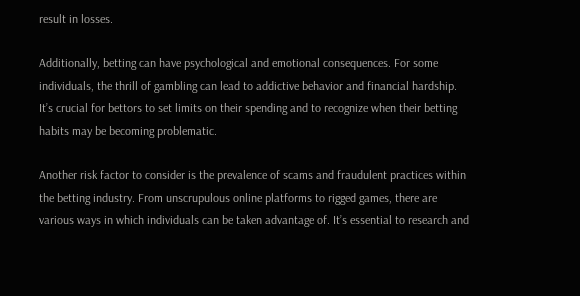result in losses.

Additionally, betting can have psychological and emotional consequences. For some individuals, the thrill of gambling can lead to addictive behavior and financial hardship. It’s crucial for bettors to set limits on their spending and to recognize when their betting habits may be becoming problematic.

Another risk factor to consider is the prevalence of scams and fraudulent practices within the betting industry. From unscrupulous online platforms to rigged games, there are various ways in which individuals can be taken advantage of. It’s essential to research and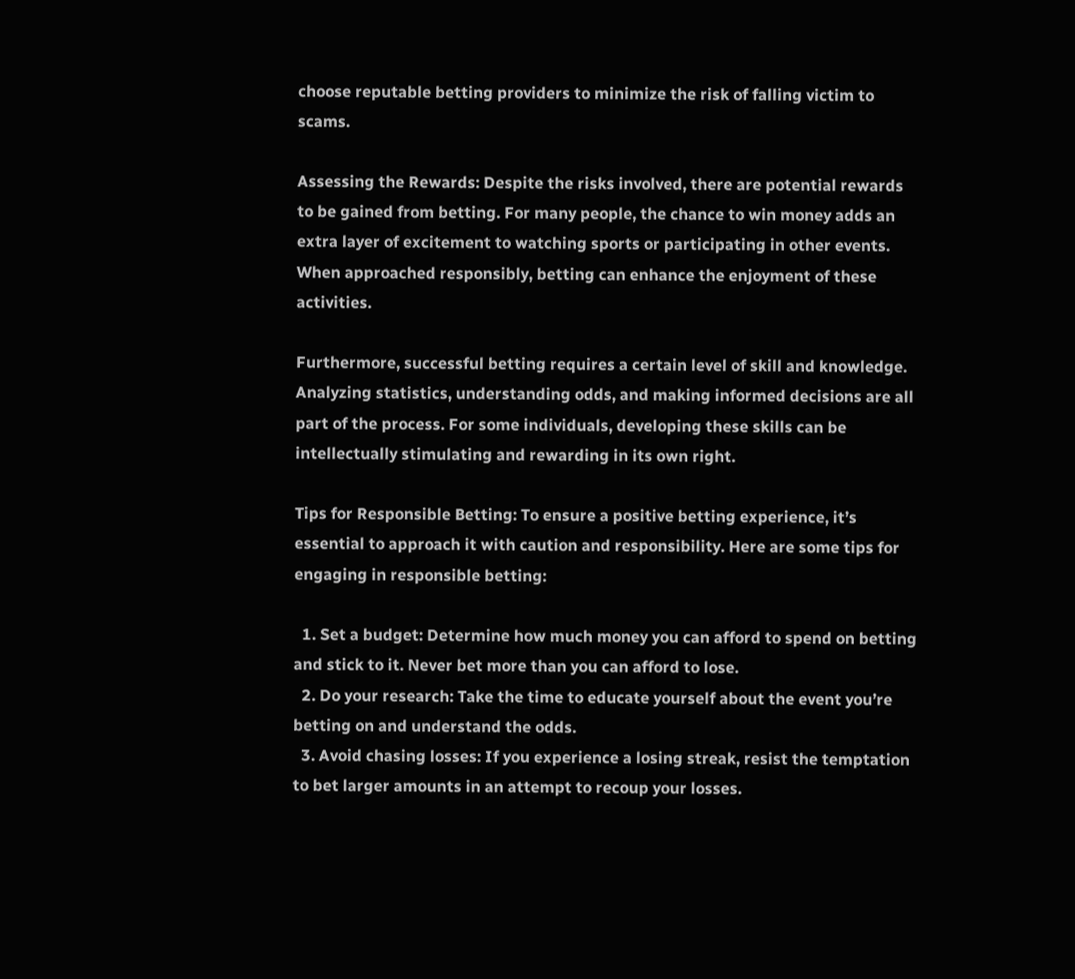choose reputable betting providers to minimize the risk of falling victim to scams.

Assessing the Rewards: Despite the risks involved, there are potential rewards to be gained from betting. For many people, the chance to win money adds an extra layer of excitement to watching sports or participating in other events. When approached responsibly, betting can enhance the enjoyment of these activities.

Furthermore, successful betting requires a certain level of skill and knowledge. Analyzing statistics, understanding odds, and making informed decisions are all part of the process. For some individuals, developing these skills can be intellectually stimulating and rewarding in its own right.

Tips for Responsible Betting: To ensure a positive betting experience, it’s essential to approach it with caution and responsibility. Here are some tips for engaging in responsible betting:

  1. Set a budget: Determine how much money you can afford to spend on betting and stick to it. Never bet more than you can afford to lose.
  2. Do your research: Take the time to educate yourself about the event you’re betting on and understand the odds.
  3. Avoid chasing losses: If you experience a losing streak, resist the temptation to bet larger amounts in an attempt to recoup your losses.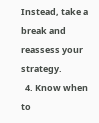Instead, take a break and reassess your strategy.
  4. Know when to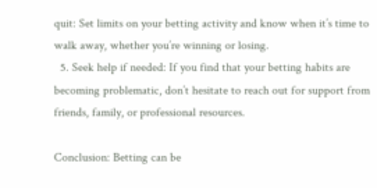quit: Set limits on your betting activity and know when it’s time to walk away, whether you’re winning or losing.
  5. Seek help if needed: If you find that your betting habits are becoming problematic, don’t hesitate to reach out for support from friends, family, or professional resources.

Conclusion: Betting can be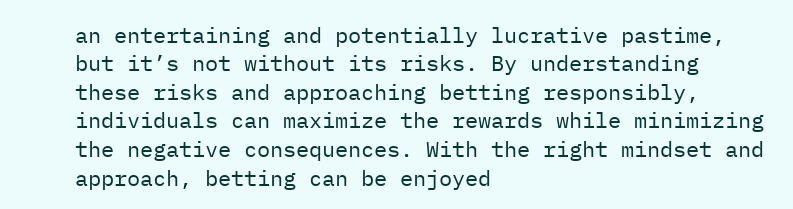an entertaining and potentially lucrative pastime, but it’s not without its risks. By understanding these risks and approaching betting responsibly, individuals can maximize the rewards while minimizing the negative consequences. With the right mindset and approach, betting can be enjoyed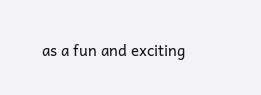as a fun and exciting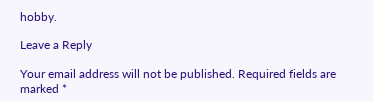hobby.

Leave a Reply

Your email address will not be published. Required fields are marked *